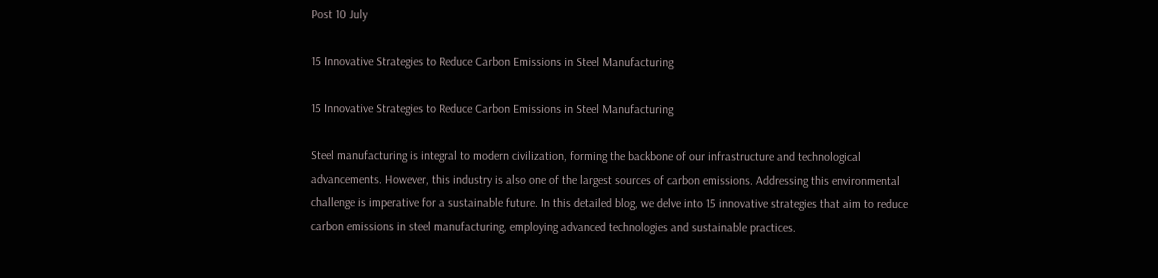Post 10 July

15 Innovative Strategies to Reduce Carbon Emissions in Steel Manufacturing

15 Innovative Strategies to Reduce Carbon Emissions in Steel Manufacturing

Steel manufacturing is integral to modern civilization, forming the backbone of our infrastructure and technological advancements. However, this industry is also one of the largest sources of carbon emissions. Addressing this environmental challenge is imperative for a sustainable future. In this detailed blog, we delve into 15 innovative strategies that aim to reduce carbon emissions in steel manufacturing, employing advanced technologies and sustainable practices.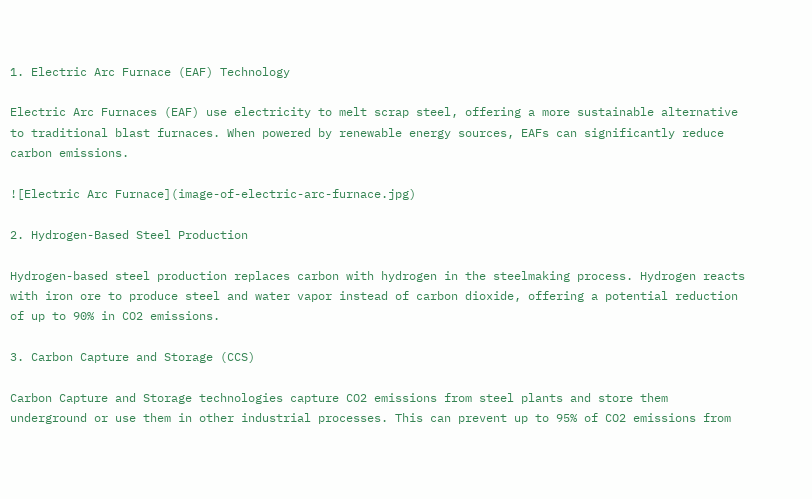1. Electric Arc Furnace (EAF) Technology

Electric Arc Furnaces (EAF) use electricity to melt scrap steel, offering a more sustainable alternative to traditional blast furnaces. When powered by renewable energy sources, EAFs can significantly reduce carbon emissions.

![Electric Arc Furnace](image-of-electric-arc-furnace.jpg)

2. Hydrogen-Based Steel Production

Hydrogen-based steel production replaces carbon with hydrogen in the steelmaking process. Hydrogen reacts with iron ore to produce steel and water vapor instead of carbon dioxide, offering a potential reduction of up to 90% in CO2 emissions.

3. Carbon Capture and Storage (CCS)

Carbon Capture and Storage technologies capture CO2 emissions from steel plants and store them underground or use them in other industrial processes. This can prevent up to 95% of CO2 emissions from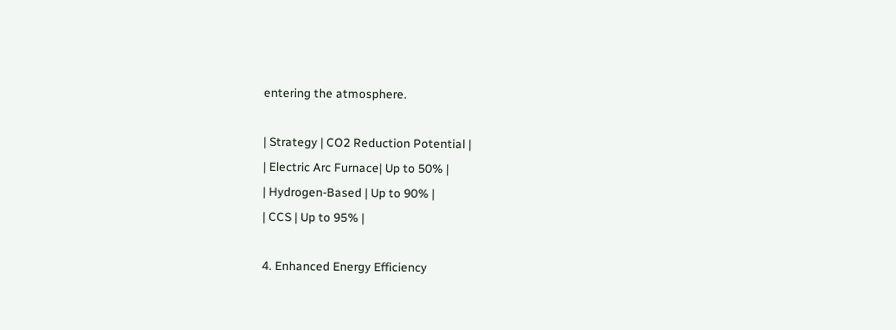entering the atmosphere.

| Strategy | CO2 Reduction Potential |
| Electric Arc Furnace| Up to 50% |
| Hydrogen-Based | Up to 90% |
| CCS | Up to 95% |

4. Enhanced Energy Efficiency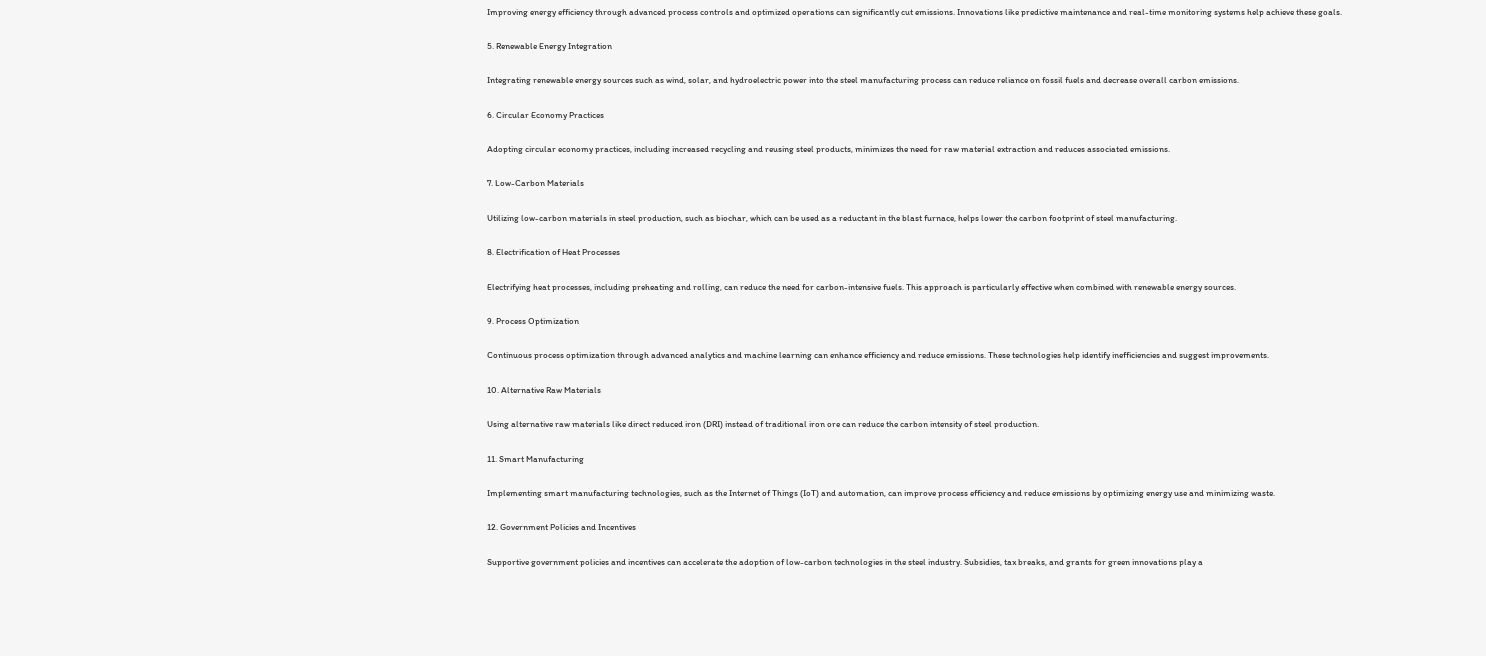Improving energy efficiency through advanced process controls and optimized operations can significantly cut emissions. Innovations like predictive maintenance and real-time monitoring systems help achieve these goals.

5. Renewable Energy Integration

Integrating renewable energy sources such as wind, solar, and hydroelectric power into the steel manufacturing process can reduce reliance on fossil fuels and decrease overall carbon emissions.

6. Circular Economy Practices

Adopting circular economy practices, including increased recycling and reusing steel products, minimizes the need for raw material extraction and reduces associated emissions.

7. Low-Carbon Materials

Utilizing low-carbon materials in steel production, such as biochar, which can be used as a reductant in the blast furnace, helps lower the carbon footprint of steel manufacturing.

8. Electrification of Heat Processes

Electrifying heat processes, including preheating and rolling, can reduce the need for carbon-intensive fuels. This approach is particularly effective when combined with renewable energy sources.

9. Process Optimization

Continuous process optimization through advanced analytics and machine learning can enhance efficiency and reduce emissions. These technologies help identify inefficiencies and suggest improvements.

10. Alternative Raw Materials

Using alternative raw materials like direct reduced iron (DRI) instead of traditional iron ore can reduce the carbon intensity of steel production.

11. Smart Manufacturing

Implementing smart manufacturing technologies, such as the Internet of Things (IoT) and automation, can improve process efficiency and reduce emissions by optimizing energy use and minimizing waste.

12. Government Policies and Incentives

Supportive government policies and incentives can accelerate the adoption of low-carbon technologies in the steel industry. Subsidies, tax breaks, and grants for green innovations play a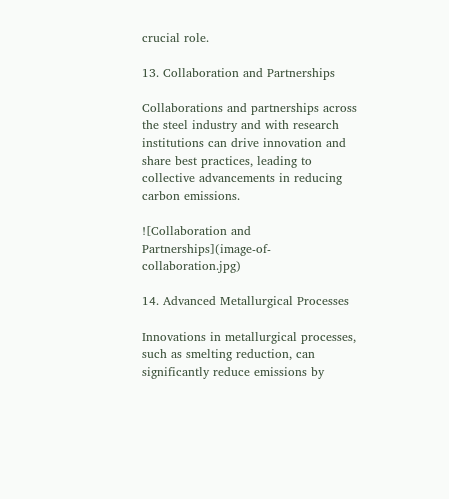crucial role.

13. Collaboration and Partnerships

Collaborations and partnerships across the steel industry and with research institutions can drive innovation and share best practices, leading to collective advancements in reducing carbon emissions.

![Collaboration and Partnerships](image-of-collaboration.jpg)

14. Advanced Metallurgical Processes

Innovations in metallurgical processes, such as smelting reduction, can significantly reduce emissions by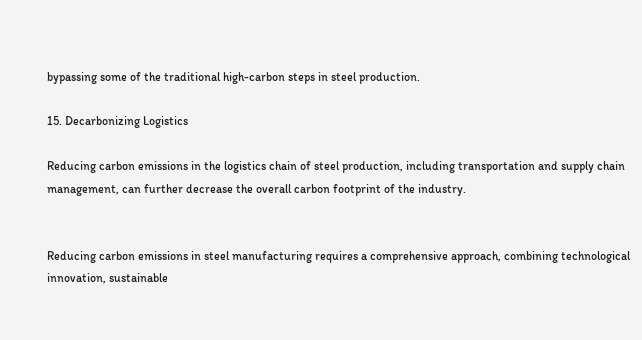bypassing some of the traditional high-carbon steps in steel production.

15. Decarbonizing Logistics

Reducing carbon emissions in the logistics chain of steel production, including transportation and supply chain management, can further decrease the overall carbon footprint of the industry.


Reducing carbon emissions in steel manufacturing requires a comprehensive approach, combining technological innovation, sustainable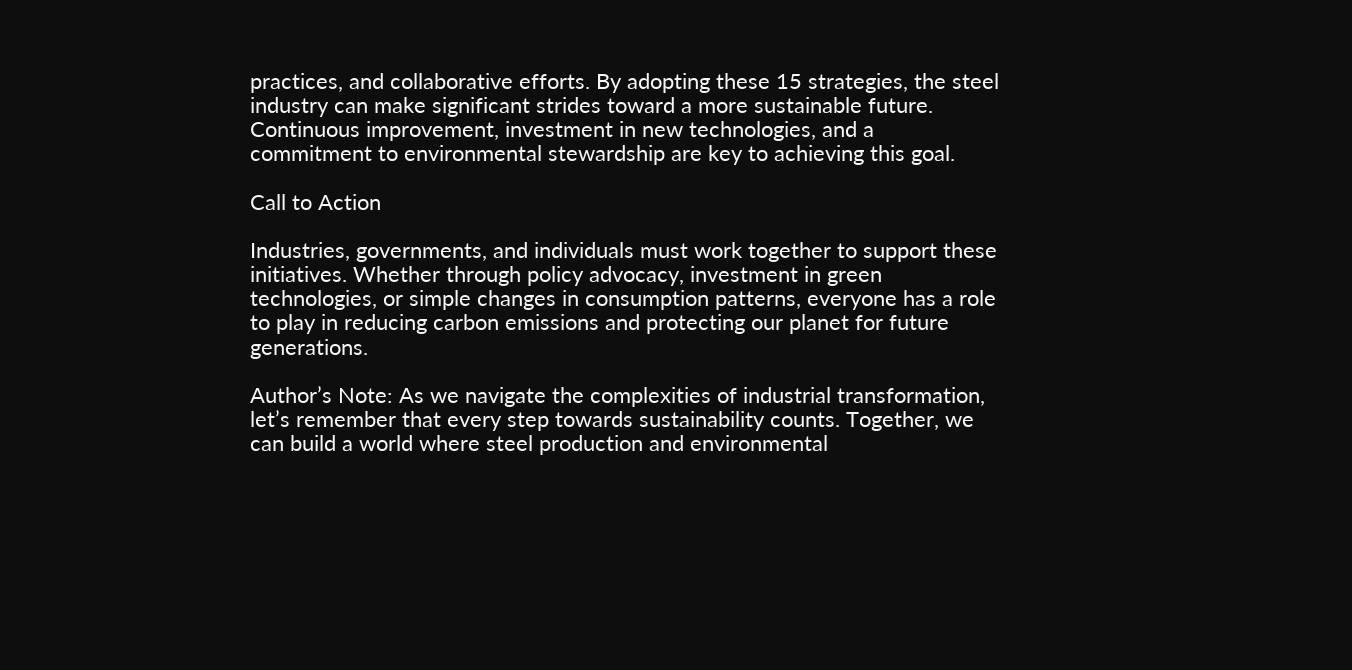practices, and collaborative efforts. By adopting these 15 strategies, the steel industry can make significant strides toward a more sustainable future. Continuous improvement, investment in new technologies, and a commitment to environmental stewardship are key to achieving this goal.

Call to Action

Industries, governments, and individuals must work together to support these initiatives. Whether through policy advocacy, investment in green technologies, or simple changes in consumption patterns, everyone has a role to play in reducing carbon emissions and protecting our planet for future generations.

Author’s Note: As we navigate the complexities of industrial transformation, let’s remember that every step towards sustainability counts. Together, we can build a world where steel production and environmental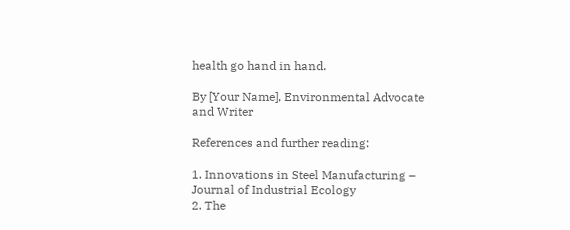health go hand in hand.

By [Your Name], Environmental Advocate and Writer

References and further reading:

1. Innovations in Steel Manufacturing – Journal of Industrial Ecology
2. The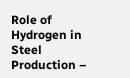Role of Hydrogen in Steel Production –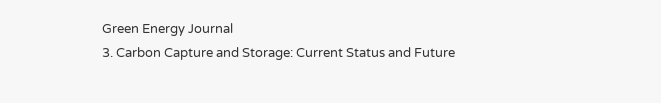Green Energy Journal
3. Carbon Capture and Storage: Current Status and Future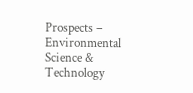Prospects – Environmental Science & Technology